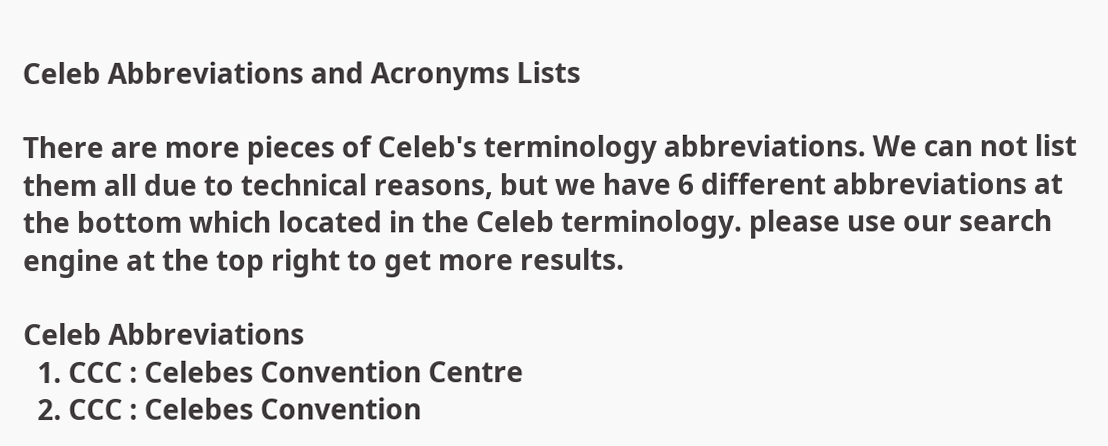Celeb Abbreviations and Acronyms Lists

There are more pieces of Celeb's terminology abbreviations. We can not list them all due to technical reasons, but we have 6 different abbreviations at the bottom which located in the Celeb terminology. please use our search engine at the top right to get more results.

Celeb Abbreviations
  1. CCC : Celebes Convention Centre
  2. CCC : Celebes Convention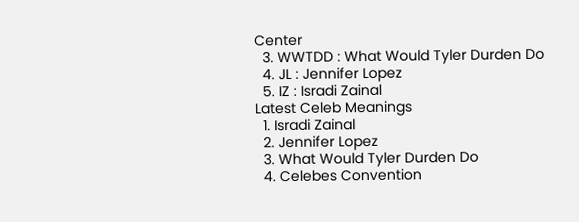Center
  3. WWTDD : What Would Tyler Durden Do
  4. JL : Jennifer Lopez
  5. IZ : Isradi Zainal
Latest Celeb Meanings
  1. Isradi Zainal
  2. Jennifer Lopez
  3. What Would Tyler Durden Do
  4. Celebes Convention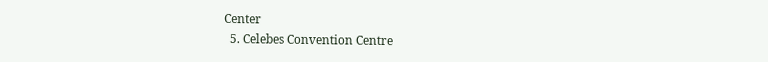Center
  5. Celebes Convention Centre